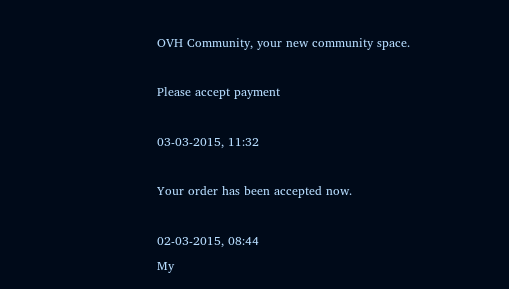OVH Community, your new community space.

Please accept payment

03-03-2015, 11:32

Your order has been accepted now.

02-03-2015, 08:44
My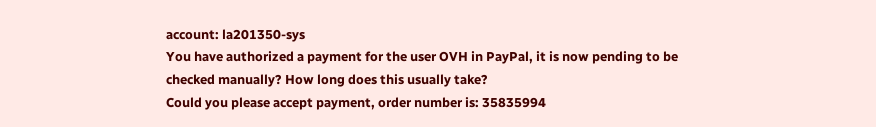account: la201350-sys
You have authorized a payment for the user OVH in PayPal, it is now pending to be checked manually? How long does this usually take?
Could you please accept payment, order number is: 35835994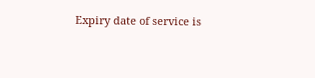Expiry date of service is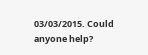03/03/2015. Could anyone help?